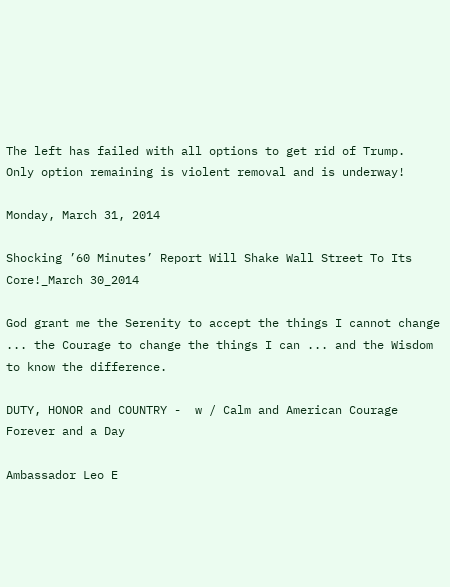The left has failed with all options to get rid of Trump.
Only option remaining is violent removal and is underway!

Monday, March 31, 2014

Shocking ’60 Minutes’ Report Will Shake Wall Street To Its Core!_March 30_2014

God grant me the Serenity to accept the things I cannot change ... the Courage to change the things I can ... and the Wisdom to know the difference.

DUTY, HONOR and COUNTRY -  w / Calm and American Courage Forever and a Day

Ambassador Leo E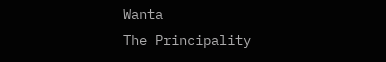Wanta
The Principality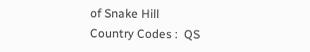of Snake Hill
Country Codes :  QS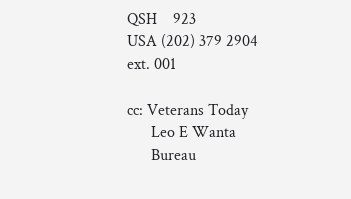QSH    923
USA (202) 379 2904 ext. 001

cc: Veterans Today
      Leo E Wanta
      Bureau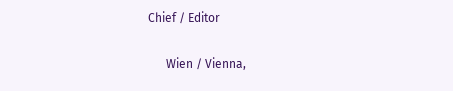Chief / Editor

      Wien / Vienna,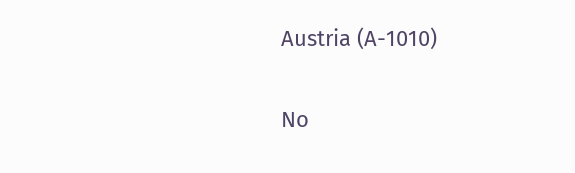Austria (A-1010)

No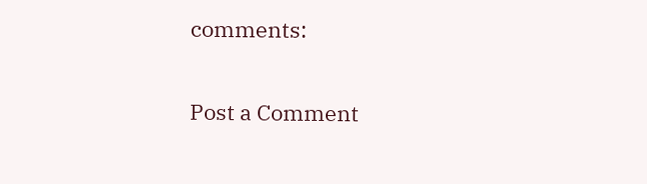comments:

Post a Comment